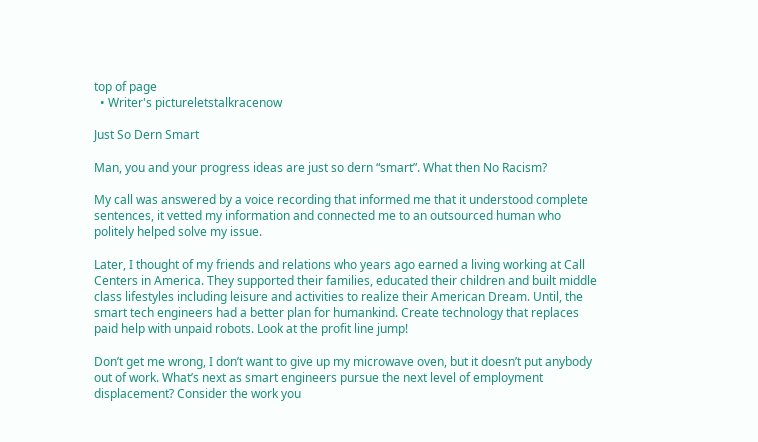top of page
  • Writer's pictureletstalkracenow

Just So Dern Smart

Man, you and your progress ideas are just so dern “smart”. What then No Racism?

My call was answered by a voice recording that informed me that it understood complete sentences, it vetted my information and connected me to an outsourced human who politely helped solve my issue.

Later, I thought of my friends and relations who years ago earned a living working at Call Centers in America. They supported their families, educated their children and built middle class lifestyles including leisure and activities to realize their American Dream. Until, the smart tech engineers had a better plan for humankind. Create technology that replaces paid help with unpaid robots. Look at the profit line jump!

Don’t get me wrong, I don’t want to give up my microwave oven, but it doesn’t put anybody out of work. What’s next as smart engineers pursue the next level of employment displacement? Consider the work you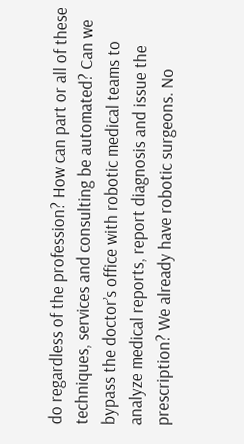do regardless of the profession? How can part or all of these techniques, services and consulting be automated? Can we bypass the doctor’s office with robotic medical teams to analyze medical reports, report diagnosis and issue the prescription? We already have robotic surgeons. No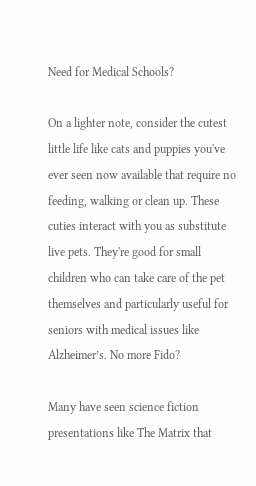Need for Medical Schools?

On a lighter note, consider the cutest little life like cats and puppies you've ever seen now available that require no feeding, walking or clean up. These cuties interact with you as substitute live pets. They're good for small children who can take care of the pet themselves and particularly useful for seniors with medical issues like Alzheimer’s. No more Fido?

Many have seen science fiction presentations like The Matrix that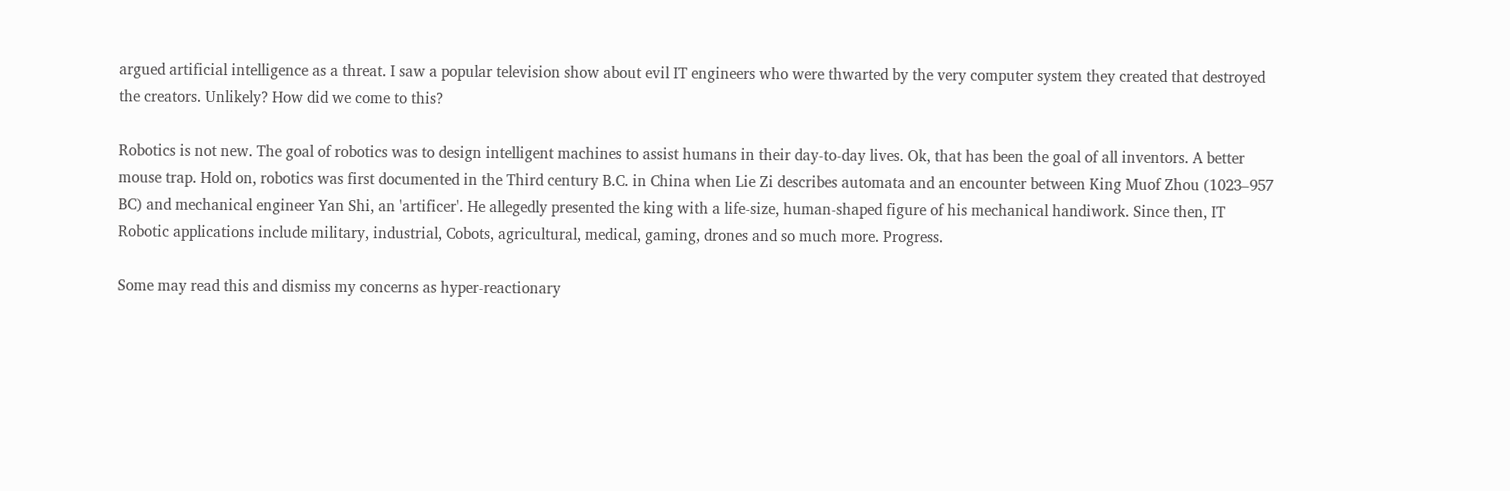argued artificial intelligence as a threat. I saw a popular television show about evil IT engineers who were thwarted by the very computer system they created that destroyed the creators. Unlikely? How did we come to this?

Robotics is not new. The goal of robotics was to design intelligent machines to assist humans in their day-to-day lives. Ok, that has been the goal of all inventors. A better mouse trap. Hold on, robotics was first documented in the Third century B.C. in China when Lie Zi describes automata and an encounter between King Muof Zhou (1023–957 BC) and mechanical engineer Yan Shi, an 'artificer'. He allegedly presented the king with a life-size, human-shaped figure of his mechanical handiwork. Since then, IT Robotic applications include military, industrial, Cobots, agricultural, medical, gaming, drones and so much more. Progress.

Some may read this and dismiss my concerns as hyper-reactionary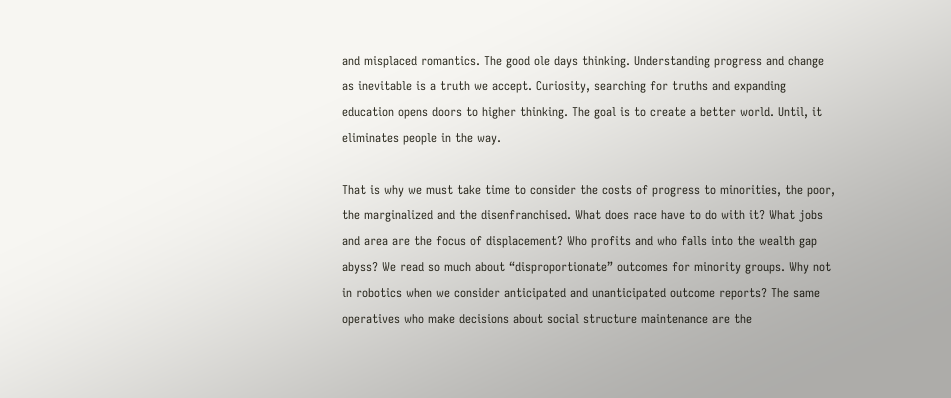and misplaced romantics. The good ole days thinking. Understanding progress and change as inevitable is a truth we accept. Curiosity, searching for truths and expanding education opens doors to higher thinking. The goal is to create a better world. Until, it eliminates people in the way.

That is why we must take time to consider the costs of progress to minorities, the poor, the marginalized and the disenfranchised. What does race have to do with it? What jobs and area are the focus of displacement? Who profits and who falls into the wealth gap abyss? We read so much about “disproportionate” outcomes for minority groups. Why not in robotics when we consider anticipated and unanticipated outcome reports? The same operatives who make decisions about social structure maintenance are the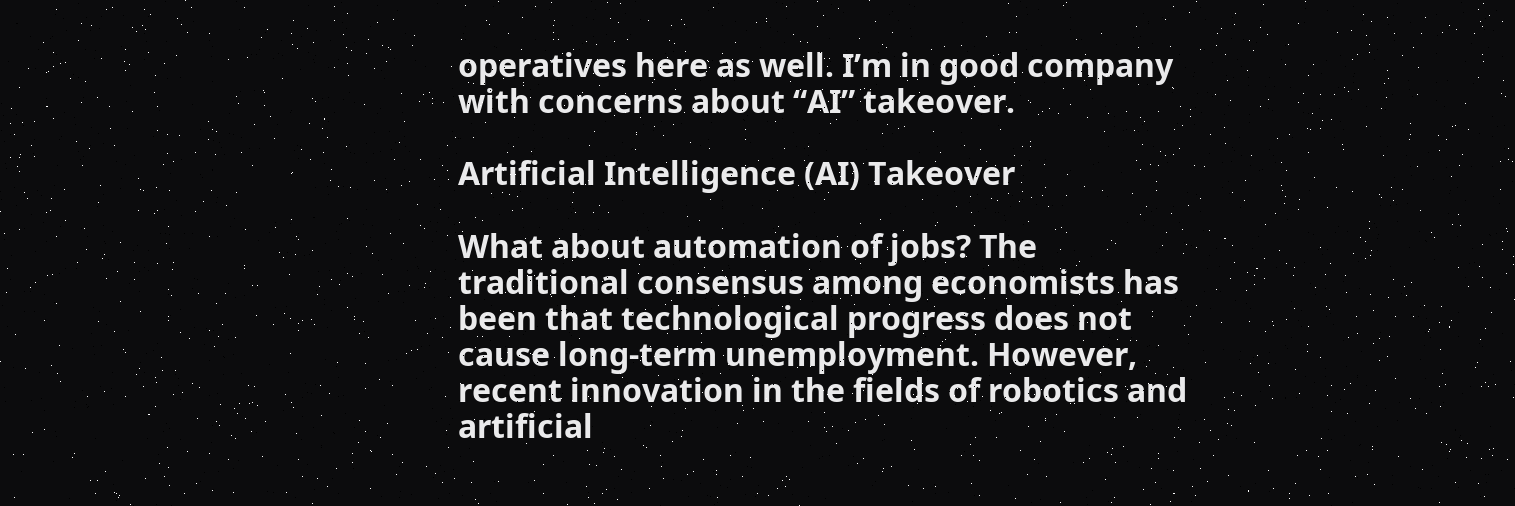operatives here as well. I’m in good company with concerns about “AI” takeover.

Artificial Intelligence (AI) Takeover

What about automation of jobs? The traditional consensus among economists has been that technological progress does not cause long-term unemployment. However, recent innovation in the fields of robotics and artificial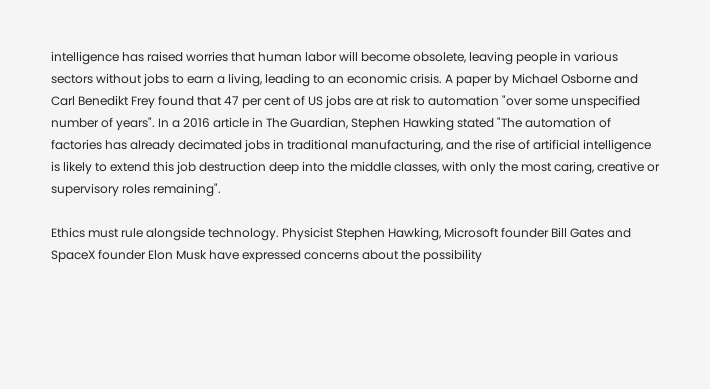intelligence has raised worries that human labor will become obsolete, leaving people in various sectors without jobs to earn a living, leading to an economic crisis. A paper by Michael Osborne and Carl Benedikt Frey found that 47 per cent of US jobs are at risk to automation "over some unspecified number of years". In a 2016 article in The Guardian, Stephen Hawking stated "The automation of factories has already decimated jobs in traditional manufacturing, and the rise of artificial intelligence is likely to extend this job destruction deep into the middle classes, with only the most caring, creative or supervisory roles remaining".

Ethics must rule alongside technology. Physicist Stephen Hawking, Microsoft founder Bill Gates and SpaceX founder Elon Musk have expressed concerns about the possibility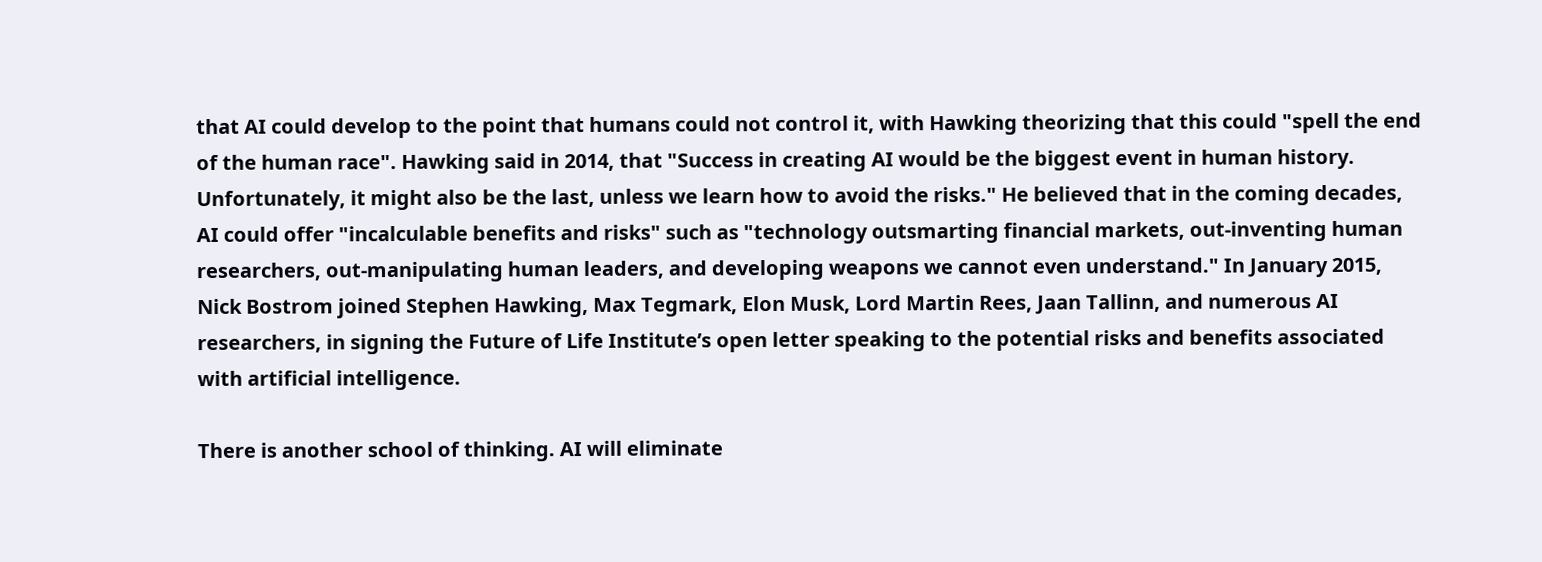that AI could develop to the point that humans could not control it, with Hawking theorizing that this could "spell the end of the human race". Hawking said in 2014, that "Success in creating AI would be the biggest event in human history. Unfortunately, it might also be the last, unless we learn how to avoid the risks." He believed that in the coming decades, AI could offer "incalculable benefits and risks" such as "technology outsmarting financial markets, out-inventing human researchers, out-manipulating human leaders, and developing weapons we cannot even understand." In January 2015, Nick Bostrom joined Stephen Hawking, Max Tegmark, Elon Musk, Lord Martin Rees, Jaan Tallinn, and numerous AI researchers, in signing the Future of Life Institute’s open letter speaking to the potential risks and benefits associated with artificial intelligence.

There is another school of thinking. AI will eliminate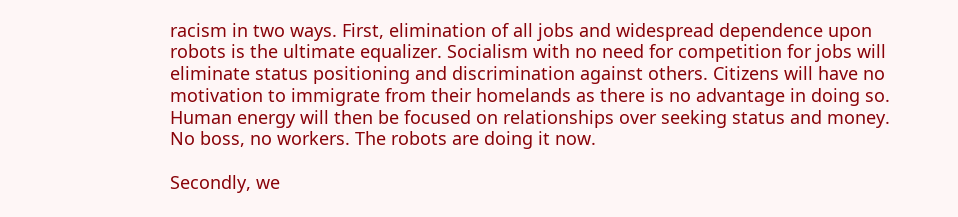racism in two ways. First, elimination of all jobs and widespread dependence upon robots is the ultimate equalizer. Socialism with no need for competition for jobs will eliminate status positioning and discrimination against others. Citizens will have no motivation to immigrate from their homelands as there is no advantage in doing so. Human energy will then be focused on relationships over seeking status and money. No boss, no workers. The robots are doing it now.

Secondly, we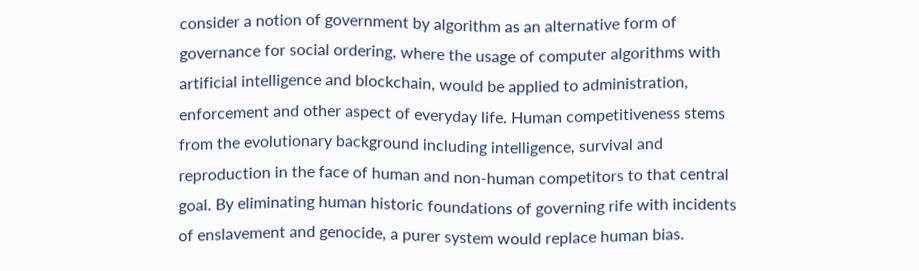consider a notion of government by algorithm as an alternative form of governance for social ordering, where the usage of computer algorithms with artificial intelligence and blockchain, would be applied to administration, enforcement and other aspect of everyday life. Human competitiveness stems from the evolutionary background including intelligence, survival and reproduction in the face of human and non-human competitors to that central goal. By eliminating human historic foundations of governing rife with incidents of enslavement and genocide, a purer system would replace human bias.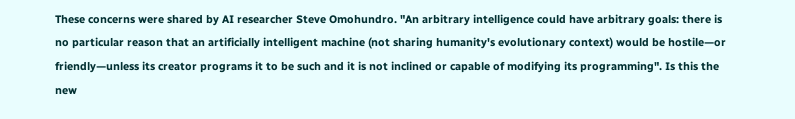These concerns were shared by AI researcher Steve Omohundro. "An arbitrary intelligence could have arbitrary goals: there is no particular reason that an artificially intelligent machine (not sharing humanity's evolutionary context) would be hostile—or friendly—unless its creator programs it to be such and it is not inclined or capable of modifying its programming". Is this the new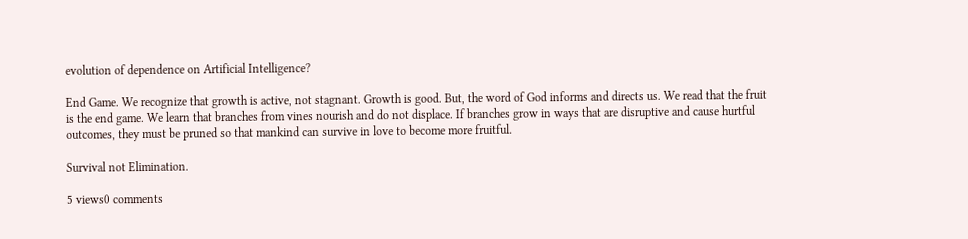evolution of dependence on Artificial Intelligence?

End Game. We recognize that growth is active, not stagnant. Growth is good. But, the word of God informs and directs us. We read that the fruit is the end game. We learn that branches from vines nourish and do not displace. If branches grow in ways that are disruptive and cause hurtful outcomes, they must be pruned so that mankind can survive in love to become more fruitful.

Survival not Elimination.

5 views0 comments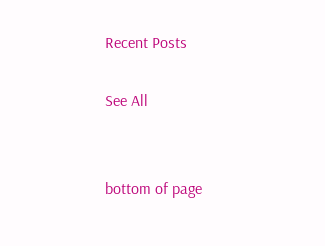Recent Posts

See All


bottom of page